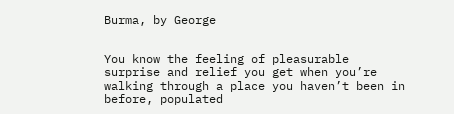Burma, by George


You know the feeling of pleasurable surprise and relief you get when you’re walking through a place you haven’t been in before, populated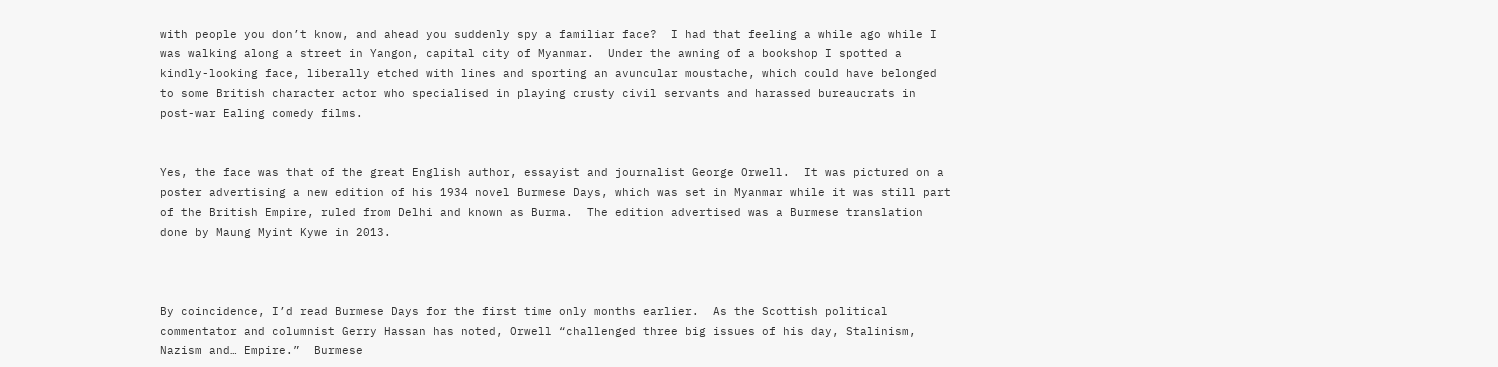with people you don’t know, and ahead you suddenly spy a familiar face?  I had that feeling a while ago while I was walking along a street in Yangon, capital city of Myanmar.  Under the awning of a bookshop I spotted a kindly-looking face, liberally etched with lines and sporting an avuncular moustache, which could have belonged to some British character actor who specialised in playing crusty civil servants and harassed bureaucrats in post-war Ealing comedy films.


Yes, the face was that of the great English author, essayist and journalist George Orwell.  It was pictured on a poster advertising a new edition of his 1934 novel Burmese Days, which was set in Myanmar while it was still part of the British Empire, ruled from Delhi and known as Burma.  The edition advertised was a Burmese translation done by Maung Myint Kywe in 2013.



By coincidence, I’d read Burmese Days for the first time only months earlier.  As the Scottish political commentator and columnist Gerry Hassan has noted, Orwell “challenged three big issues of his day, Stalinism, Nazism and… Empire.”  Burmese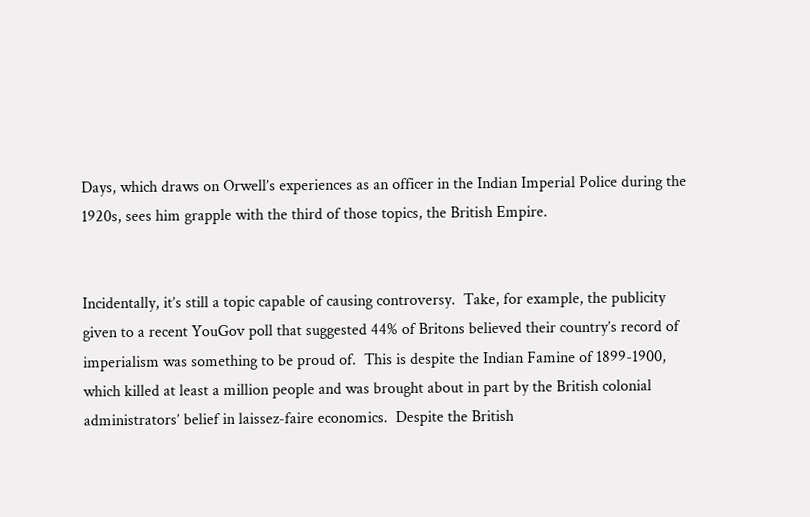Days, which draws on Orwell’s experiences as an officer in the Indian Imperial Police during the 1920s, sees him grapple with the third of those topics, the British Empire.


Incidentally, it’s still a topic capable of causing controversy.  Take, for example, the publicity given to a recent YouGov poll that suggested 44% of Britons believed their country’s record of imperialism was something to be proud of.  This is despite the Indian Famine of 1899-1900, which killed at least a million people and was brought about in part by the British colonial administrators’ belief in laissez-faire economics.  Despite the British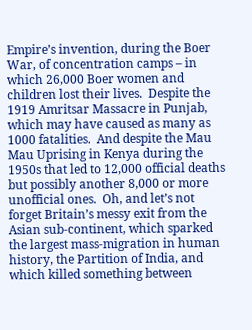Empire’s invention, during the Boer War, of concentration camps – in which 26,000 Boer women and children lost their lives.  Despite the 1919 Amritsar Massacre in Punjab, which may have caused as many as 1000 fatalities.  And despite the Mau Mau Uprising in Kenya during the 1950s that led to 12,000 official deaths but possibly another 8,000 or more unofficial ones.  Oh, and let’s not forget Britain’s messy exit from the Asian sub-continent, which sparked the largest mass-migration in human history, the Partition of India, and which killed something between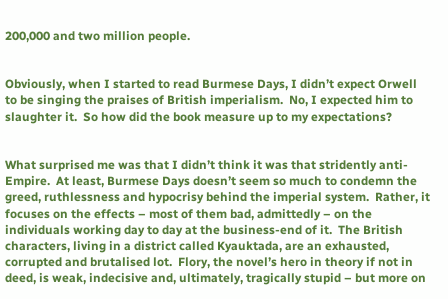200,000 and two million people.


Obviously, when I started to read Burmese Days, I didn’t expect Orwell to be singing the praises of British imperialism.  No, I expected him to slaughter it.  So how did the book measure up to my expectations?


What surprised me was that I didn’t think it was that stridently anti-Empire.  At least, Burmese Days doesn’t seem so much to condemn the greed, ruthlessness and hypocrisy behind the imperial system.  Rather, it focuses on the effects – most of them bad, admittedly – on the individuals working day to day at the business-end of it.  The British characters, living in a district called Kyauktada, are an exhausted, corrupted and brutalised lot.  Flory, the novel’s hero in theory if not in deed, is weak, indecisive and, ultimately, tragically stupid – but more on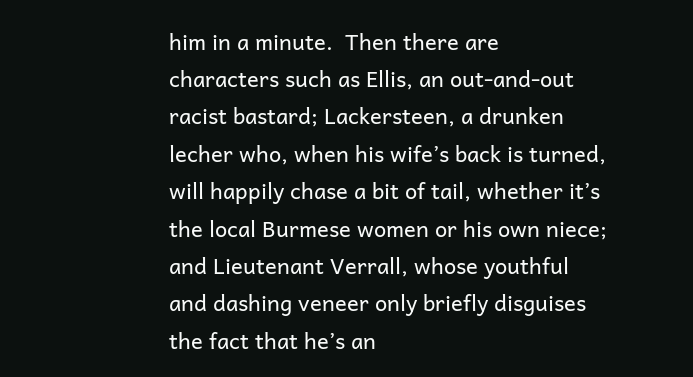him in a minute.  Then there are characters such as Ellis, an out-and-out racist bastard; Lackersteen, a drunken lecher who, when his wife’s back is turned, will happily chase a bit of tail, whether it’s the local Burmese women or his own niece; and Lieutenant Verrall, whose youthful and dashing veneer only briefly disguises the fact that he’s an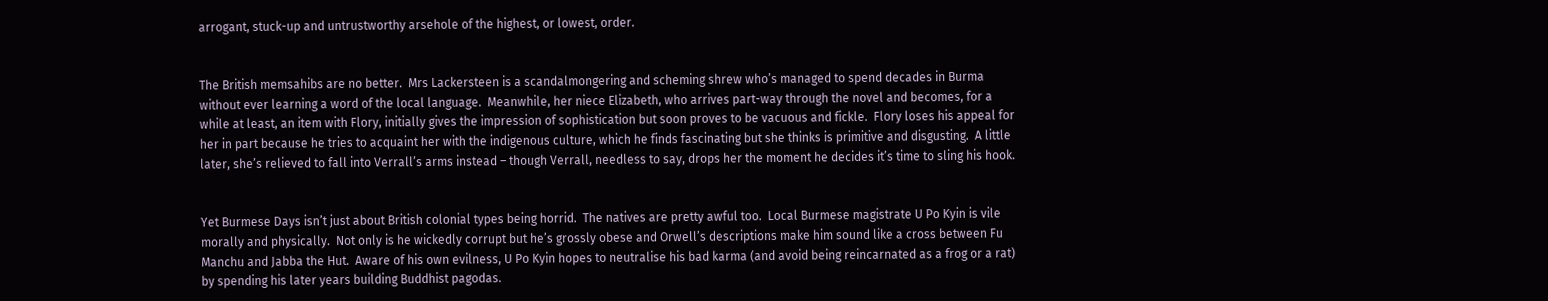arrogant, stuck-up and untrustworthy arsehole of the highest, or lowest, order.


The British memsahibs are no better.  Mrs Lackersteen is a scandalmongering and scheming shrew who’s managed to spend decades in Burma without ever learning a word of the local language.  Meanwhile, her niece Elizabeth, who arrives part-way through the novel and becomes, for a while at least, an item with Flory, initially gives the impression of sophistication but soon proves to be vacuous and fickle.  Flory loses his appeal for her in part because he tries to acquaint her with the indigenous culture, which he finds fascinating but she thinks is primitive and disgusting.  A little later, she’s relieved to fall into Verrall’s arms instead – though Verrall, needless to say, drops her the moment he decides it’s time to sling his hook.


Yet Burmese Days isn’t just about British colonial types being horrid.  The natives are pretty awful too.  Local Burmese magistrate U Po Kyin is vile morally and physically.  Not only is he wickedly corrupt but he’s grossly obese and Orwell’s descriptions make him sound like a cross between Fu Manchu and Jabba the Hut.  Aware of his own evilness, U Po Kyin hopes to neutralise his bad karma (and avoid being reincarnated as a frog or a rat) by spending his later years building Buddhist pagodas.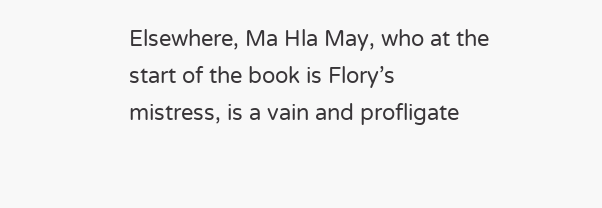Elsewhere, Ma Hla May, who at the start of the book is Flory’s mistress, is a vain and profligate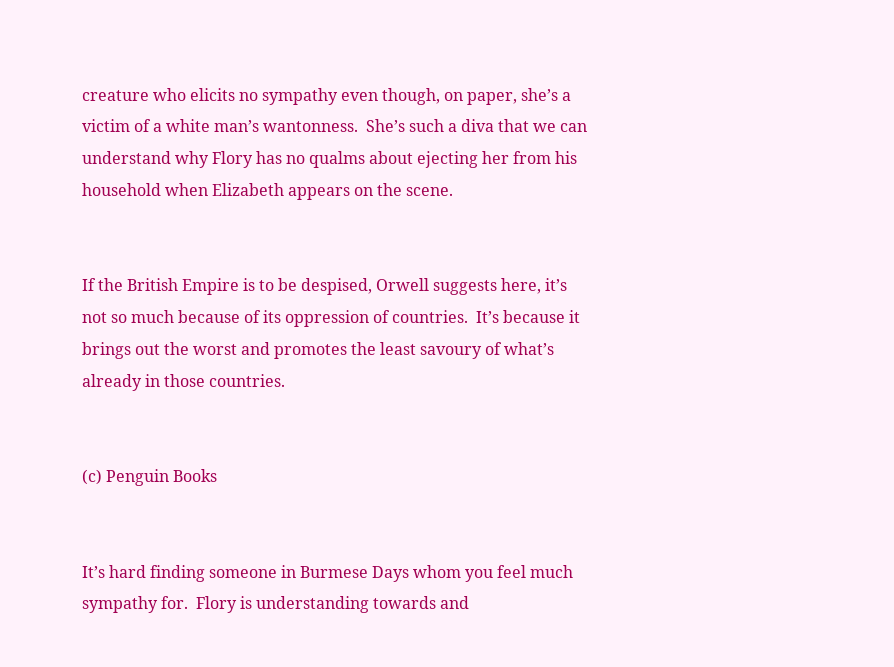creature who elicits no sympathy even though, on paper, she’s a victim of a white man’s wantonness.  She’s such a diva that we can understand why Flory has no qualms about ejecting her from his household when Elizabeth appears on the scene.


If the British Empire is to be despised, Orwell suggests here, it’s not so much because of its oppression of countries.  It’s because it brings out the worst and promotes the least savoury of what’s already in those countries.


(c) Penguin Books


It’s hard finding someone in Burmese Days whom you feel much sympathy for.  Flory is understanding towards and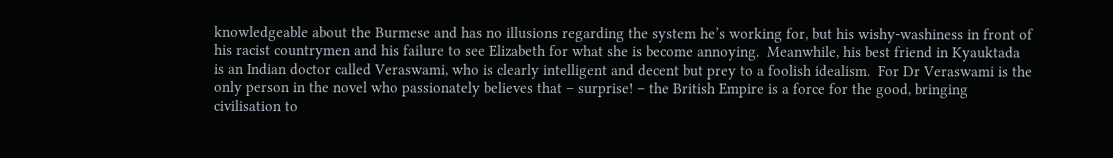knowledgeable about the Burmese and has no illusions regarding the system he’s working for, but his wishy-washiness in front of his racist countrymen and his failure to see Elizabeth for what she is become annoying.  Meanwhile, his best friend in Kyauktada is an Indian doctor called Veraswami, who is clearly intelligent and decent but prey to a foolish idealism.  For Dr Veraswami is the only person in the novel who passionately believes that – surprise! – the British Empire is a force for the good, bringing civilisation to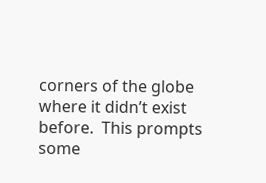corners of the globe where it didn’t exist before.  This prompts some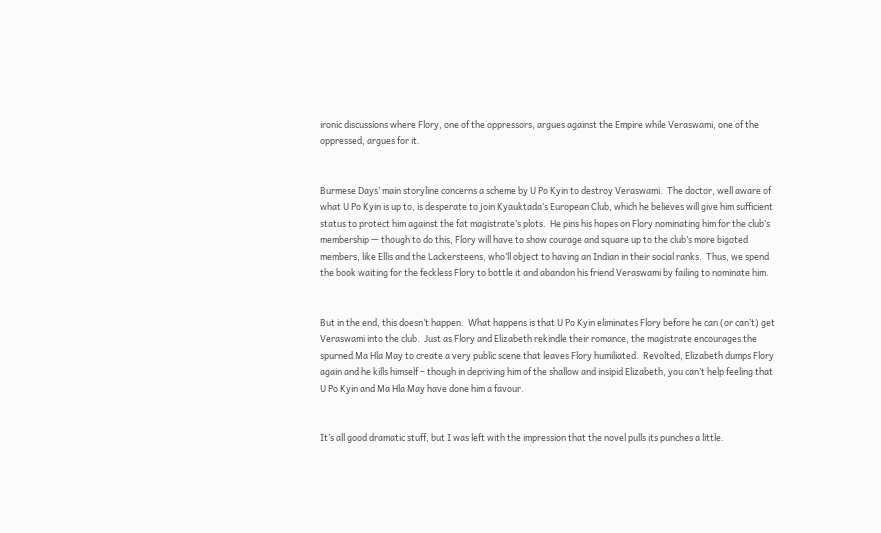ironic discussions where Flory, one of the oppressors, argues against the Empire while Veraswami, one of the oppressed, argues for it.


Burmese Days’ main storyline concerns a scheme by U Po Kyin to destroy Veraswami.  The doctor, well aware of what U Po Kyin is up to, is desperate to join Kyauktada’s European Club, which he believes will give him sufficient status to protect him against the fat magistrate’s plots.  He pins his hopes on Flory nominating him for the club’s membership — though to do this, Flory will have to show courage and square up to the club’s more bigoted members, like Ellis and the Lackersteens, who’ll object to having an Indian in their social ranks.  Thus, we spend the book waiting for the feckless Flory to bottle it and abandon his friend Veraswami by failing to nominate him.


But in the end, this doesn’t happen.  What happens is that U Po Kyin eliminates Flory before he can (or can’t) get Veraswami into the club.  Just as Flory and Elizabeth rekindle their romance, the magistrate encourages the spurned Ma Hla May to create a very public scene that leaves Flory humiliated.  Revolted, Elizabeth dumps Flory again and he kills himself – though in depriving him of the shallow and insipid Elizabeth, you can’t help feeling that U Po Kyin and Ma Hla May have done him a favour.


It’s all good dramatic stuff, but I was left with the impression that the novel pulls its punches a little.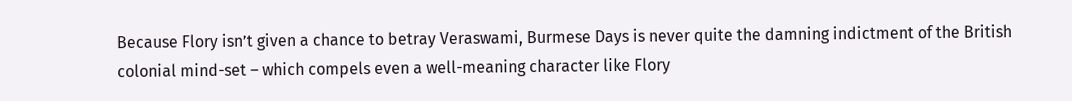Because Flory isn’t given a chance to betray Veraswami, Burmese Days is never quite the damning indictment of the British colonial mind-set – which compels even a well-meaning character like Flory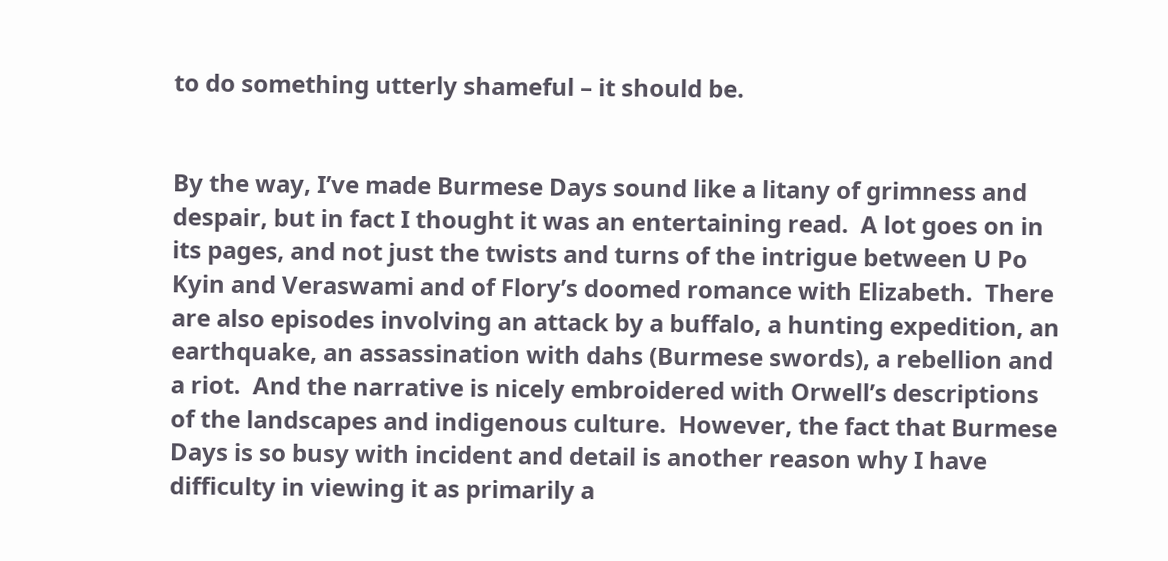to do something utterly shameful – it should be.


By the way, I’ve made Burmese Days sound like a litany of grimness and despair, but in fact I thought it was an entertaining read.  A lot goes on in its pages, and not just the twists and turns of the intrigue between U Po Kyin and Veraswami and of Flory’s doomed romance with Elizabeth.  There are also episodes involving an attack by a buffalo, a hunting expedition, an earthquake, an assassination with dahs (Burmese swords), a rebellion and a riot.  And the narrative is nicely embroidered with Orwell’s descriptions of the landscapes and indigenous culture.  However, the fact that Burmese Days is so busy with incident and detail is another reason why I have difficulty in viewing it as primarily a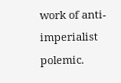work of anti-imperialist polemic.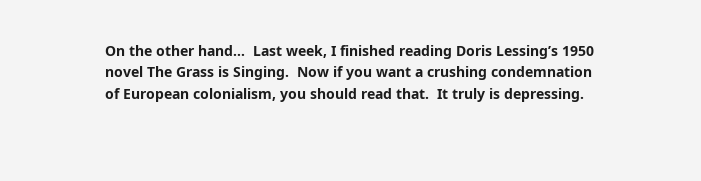On the other hand…  Last week, I finished reading Doris Lessing’s 1950 novel The Grass is Singing.  Now if you want a crushing condemnation of European colonialism, you should read that.  It truly is depressing.